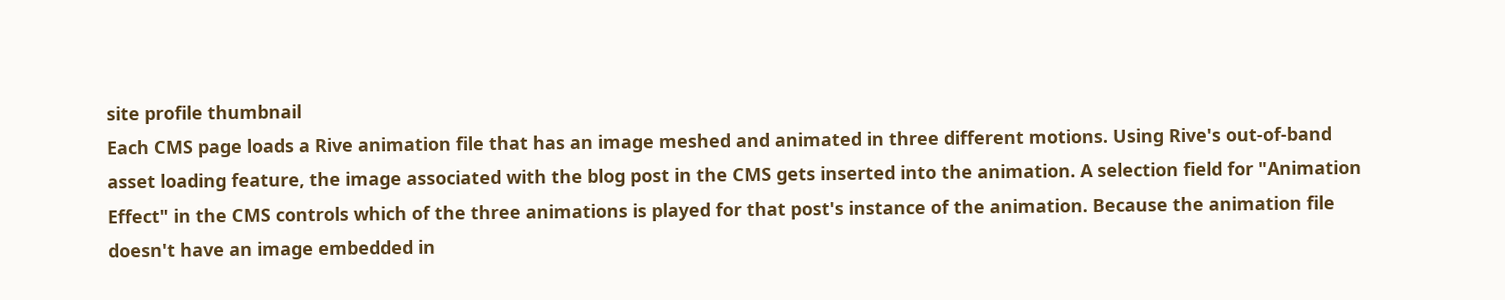site profile thumbnail
Each CMS page loads a Rive animation file that has an image meshed and animated in three different motions. Using Rive's out-of-band asset loading feature, the image associated with the blog post in the CMS gets inserted into the animation. A selection field for "Animation Effect" in the CMS controls which of the three animations is played for that post's instance of the animation. Because the animation file doesn't have an image embedded in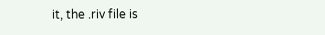it, the .riv file is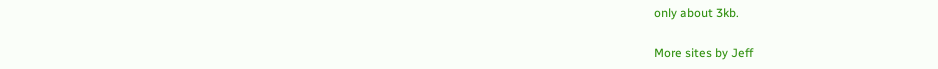only about 3kb.

More sites by Jeff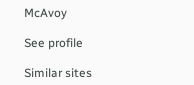McAvoy

See profile

Similar sites